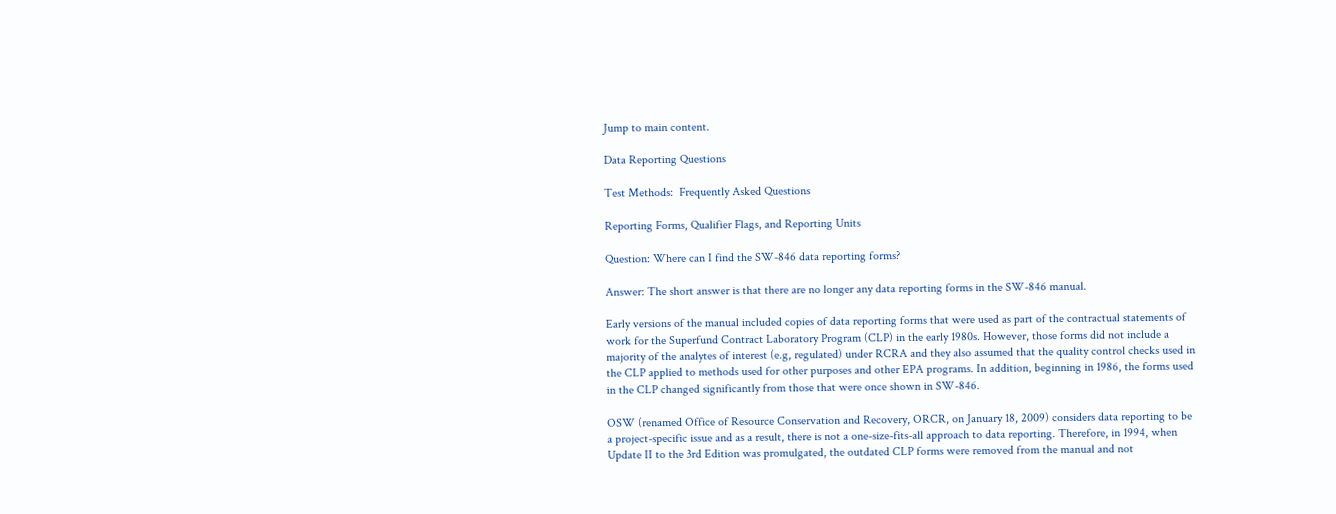Jump to main content.

Data Reporting Questions

Test Methods:  Frequently Asked Questions

Reporting Forms, Qualifier Flags, and Reporting Units

Question: Where can I find the SW-846 data reporting forms?

Answer: The short answer is that there are no longer any data reporting forms in the SW-846 manual.

Early versions of the manual included copies of data reporting forms that were used as part of the contractual statements of work for the Superfund Contract Laboratory Program (CLP) in the early 1980s. However, those forms did not include a majority of the analytes of interest (e.g, regulated) under RCRA and they also assumed that the quality control checks used in the CLP applied to methods used for other purposes and other EPA programs. In addition, beginning in 1986, the forms used in the CLP changed significantly from those that were once shown in SW-846.

OSW (renamed Office of Resource Conservation and Recovery, ORCR, on January 18, 2009) considers data reporting to be a project-specific issue and as a result, there is not a one-size-fits-all approach to data reporting. Therefore, in 1994, when Update II to the 3rd Edition was promulgated, the outdated CLP forms were removed from the manual and not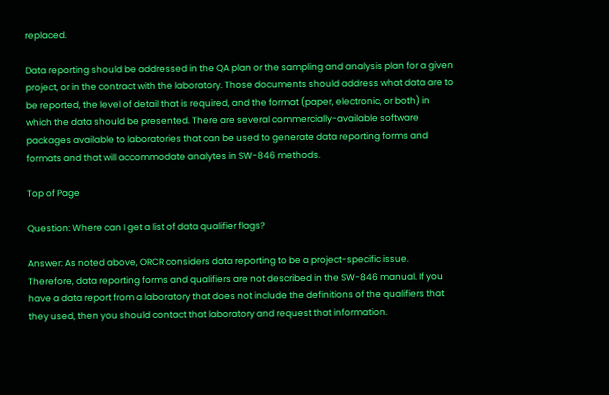replaced.

Data reporting should be addressed in the QA plan or the sampling and analysis plan for a given project, or in the contract with the laboratory. Those documents should address what data are to be reported, the level of detail that is required, and the format (paper, electronic, or both) in which the data should be presented. There are several commercially-available software packages available to laboratories that can be used to generate data reporting forms and formats and that will accommodate analytes in SW-846 methods.

Top of Page

Question: Where can I get a list of data qualifier flags?

Answer: As noted above, ORCR considers data reporting to be a project-specific issue. Therefore, data reporting forms and qualifiers are not described in the SW-846 manual. If you have a data report from a laboratory that does not include the definitions of the qualifiers that they used, then you should contact that laboratory and request that information.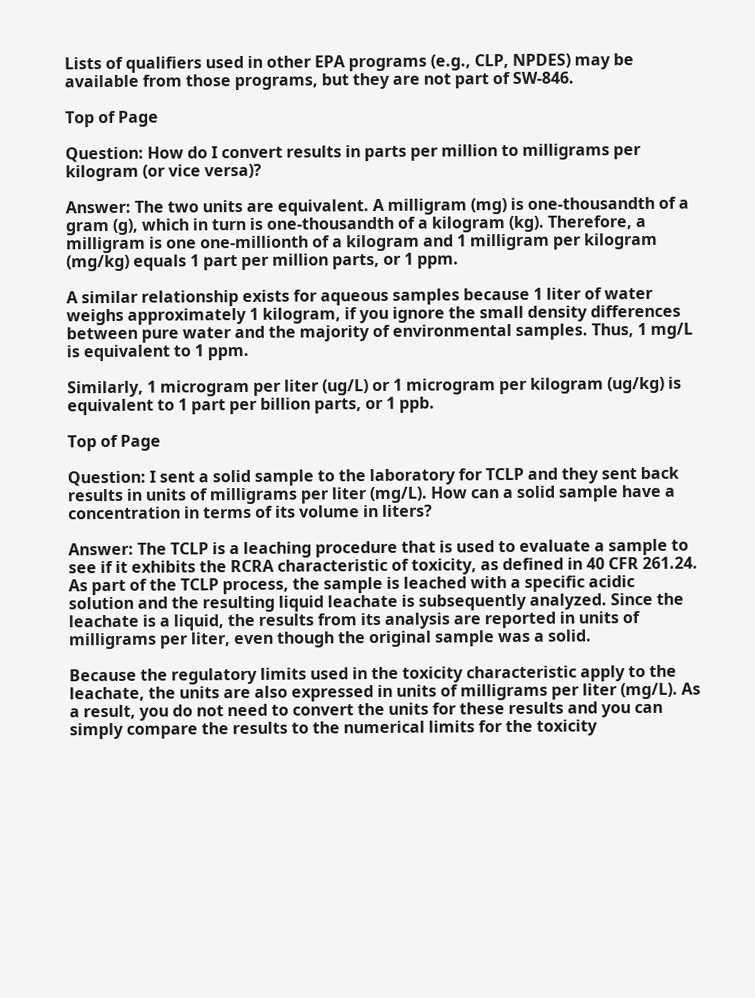Lists of qualifiers used in other EPA programs (e.g., CLP, NPDES) may be available from those programs, but they are not part of SW-846.

Top of Page

Question: How do I convert results in parts per million to milligrams per kilogram (or vice versa)?

Answer: The two units are equivalent. A milligram (mg) is one-thousandth of a gram (g), which in turn is one-thousandth of a kilogram (kg). Therefore, a milligram is one one-millionth of a kilogram and 1 milligram per kilogram (mg/kg) equals 1 part per million parts, or 1 ppm.

A similar relationship exists for aqueous samples because 1 liter of water weighs approximately 1 kilogram, if you ignore the small density differences between pure water and the majority of environmental samples. Thus, 1 mg/L is equivalent to 1 ppm.

Similarly, 1 microgram per liter (ug/L) or 1 microgram per kilogram (ug/kg) is equivalent to 1 part per billion parts, or 1 ppb.

Top of Page

Question: I sent a solid sample to the laboratory for TCLP and they sent back results in units of milligrams per liter (mg/L). How can a solid sample have a concentration in terms of its volume in liters?

Answer: The TCLP is a leaching procedure that is used to evaluate a sample to see if it exhibits the RCRA characteristic of toxicity, as defined in 40 CFR 261.24. As part of the TCLP process, the sample is leached with a specific acidic solution and the resulting liquid leachate is subsequently analyzed. Since the leachate is a liquid, the results from its analysis are reported in units of milligrams per liter, even though the original sample was a solid.

Because the regulatory limits used in the toxicity characteristic apply to the leachate, the units are also expressed in units of milligrams per liter (mg/L). As a result, you do not need to convert the units for these results and you can simply compare the results to the numerical limits for the toxicity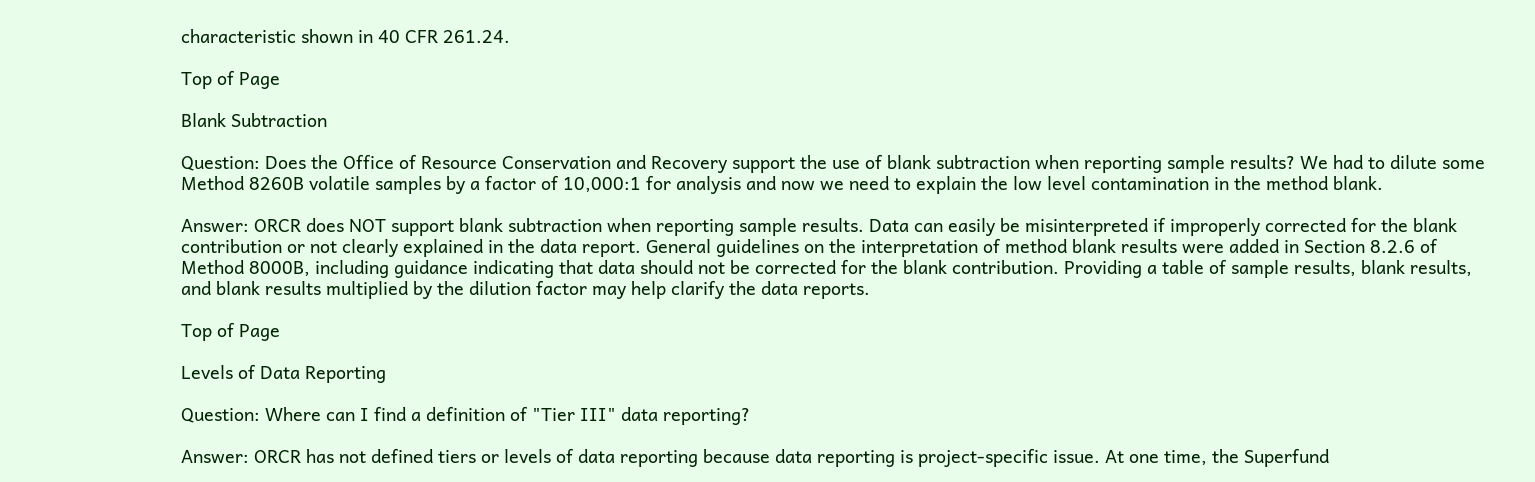characteristic shown in 40 CFR 261.24.

Top of Page

Blank Subtraction

Question: Does the Office of Resource Conservation and Recovery support the use of blank subtraction when reporting sample results? We had to dilute some Method 8260B volatile samples by a factor of 10,000:1 for analysis and now we need to explain the low level contamination in the method blank.

Answer: ORCR does NOT support blank subtraction when reporting sample results. Data can easily be misinterpreted if improperly corrected for the blank contribution or not clearly explained in the data report. General guidelines on the interpretation of method blank results were added in Section 8.2.6 of Method 8000B, including guidance indicating that data should not be corrected for the blank contribution. Providing a table of sample results, blank results, and blank results multiplied by the dilution factor may help clarify the data reports.

Top of Page

Levels of Data Reporting

Question: Where can I find a definition of "Tier III" data reporting?

Answer: ORCR has not defined tiers or levels of data reporting because data reporting is project-specific issue. At one time, the Superfund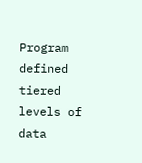Program defined tiered levels of data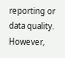reporting or data quality. However,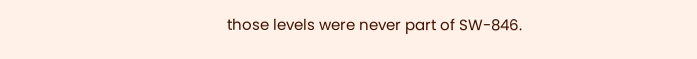those levels were never part of SW-846.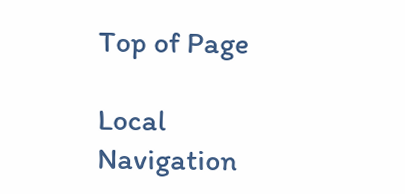Top of Page

Local Navigation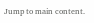Jump to main content.